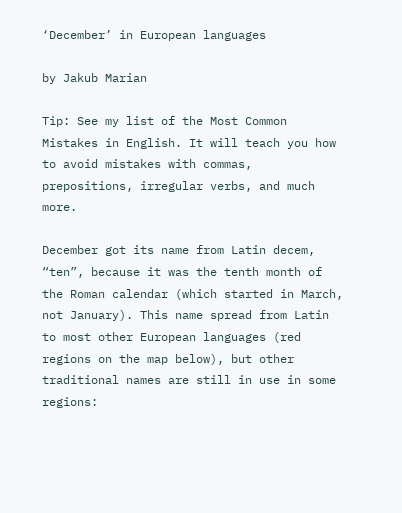‘December’ in European languages

by Jakub Marian

Tip: See my list of the Most Common Mistakes in English. It will teach you how to avoid mistakes with commas, prepositions, irregular verbs, and much more.

December got its name from Latin decem, “ten”, because it was the tenth month of the Roman calendar (which started in March, not January). This name spread from Latin to most other European languages (red regions on the map below), but other traditional names are still in use in some regions: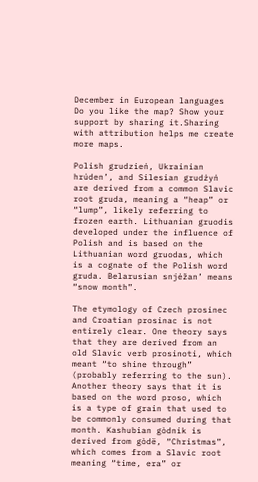December in European languages
Do you like the map? Show your support by sharing it.Sharing with attribution helps me create more maps.

Polish grudzień, Ukrainian hrúden’, and Silesian grudźyń are derived from a common Slavic root gruda, meaning a “heap” or “lump”, likely referring to frozen earth. Lithuanian gruodis developed under the influence of Polish and is based on the Lithuanian word gruodas, which is a cognate of the Polish word gruda. Belarusian snjéžan’ means “snow month”.

The etymology of Czech prosinec and Croatian prosinac is not entirely clear. One theory says that they are derived from an old Slavic verb prosinoti, which meant “to shine through” (probably referring to the sun). Another theory says that it is based on the word proso, which is a type of grain that used to be commonly consumed during that month. Kashubian gòdnik is derived from gòdë, “Christmas”, which comes from a Slavic root meaning “time, era” or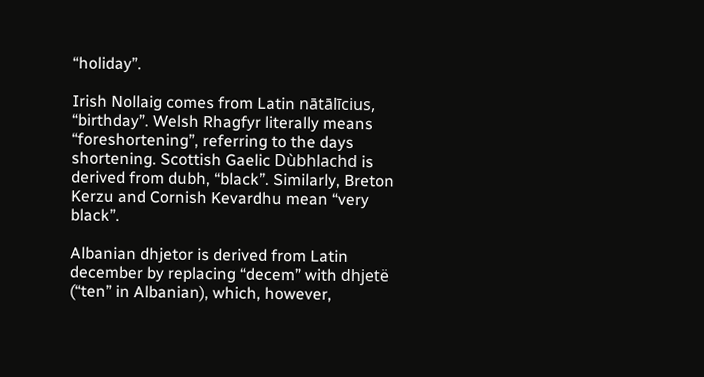“holiday”.

Irish Nollaig comes from Latin nātālīcius, “birthday”. Welsh Rhagfyr literally means “foreshortening”, referring to the days shortening. Scottish Gaelic Dùbhlachd is derived from dubh, “black”. Similarly, Breton Kerzu and Cornish Kevardhu mean “very black”.

Albanian dhjetor is derived from Latin december by replacing “decem” with dhjetë (“ten” in Albanian), which, however,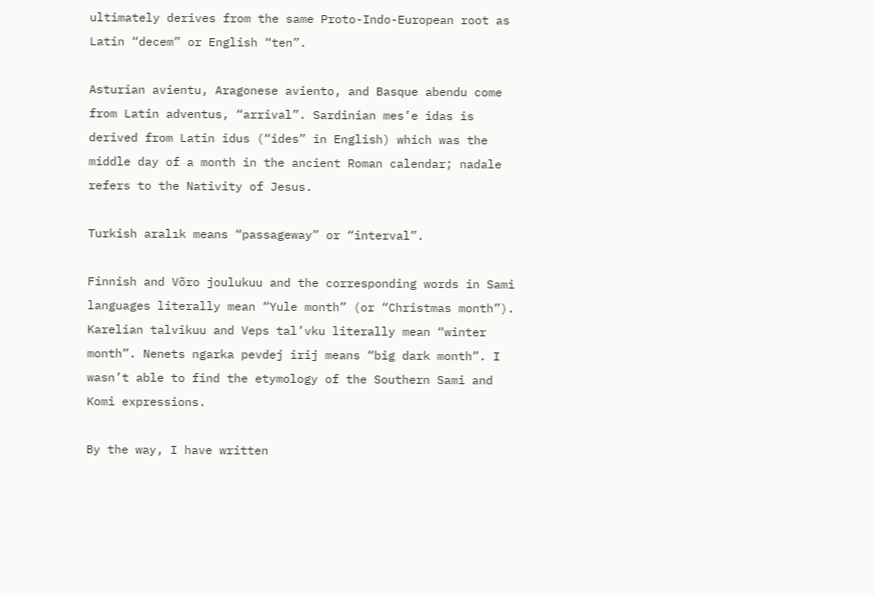ultimately derives from the same Proto-Indo-European root as Latin “decem” or English “ten”.

Asturian avientu, Aragonese aviento, and Basque abendu come from Latin adventus, “arrival”. Sardinian mes’e idas is derived from Latin idus (“ides” in English) which was the middle day of a month in the ancient Roman calendar; nadale refers to the Nativity of Jesus.

Turkish aralık means “passageway” or “interval”.

Finnish and Võro joulukuu and the corresponding words in Sami languages literally mean “Yule month” (or “Christmas month”). Karelian talvikuu and Veps tal’vku literally mean “winter month”. Nenets ngarka pevdej irij means “big dark month”. I wasn’t able to find the etymology of the Southern Sami and Komi expressions.

By the way, I have written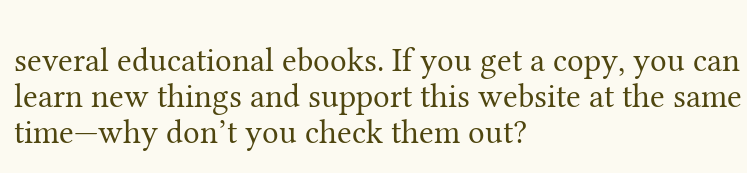several educational ebooks. If you get a copy, you can learn new things and support this website at the same time—why don’t you check them out?